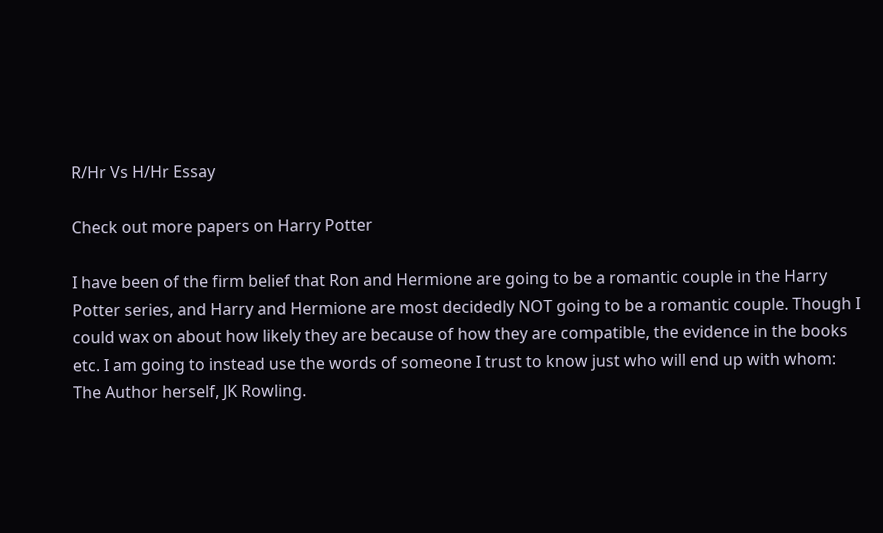R/Hr Vs H/Hr Essay

Check out more papers on Harry Potter

I have been of the firm belief that Ron and Hermione are going to be a romantic couple in the Harry Potter series, and Harry and Hermione are most decidedly NOT going to be a romantic couple. Though I could wax on about how likely they are because of how they are compatible, the evidence in the books etc. I am going to instead use the words of someone I trust to know just who will end up with whom: The Author herself, JK Rowling.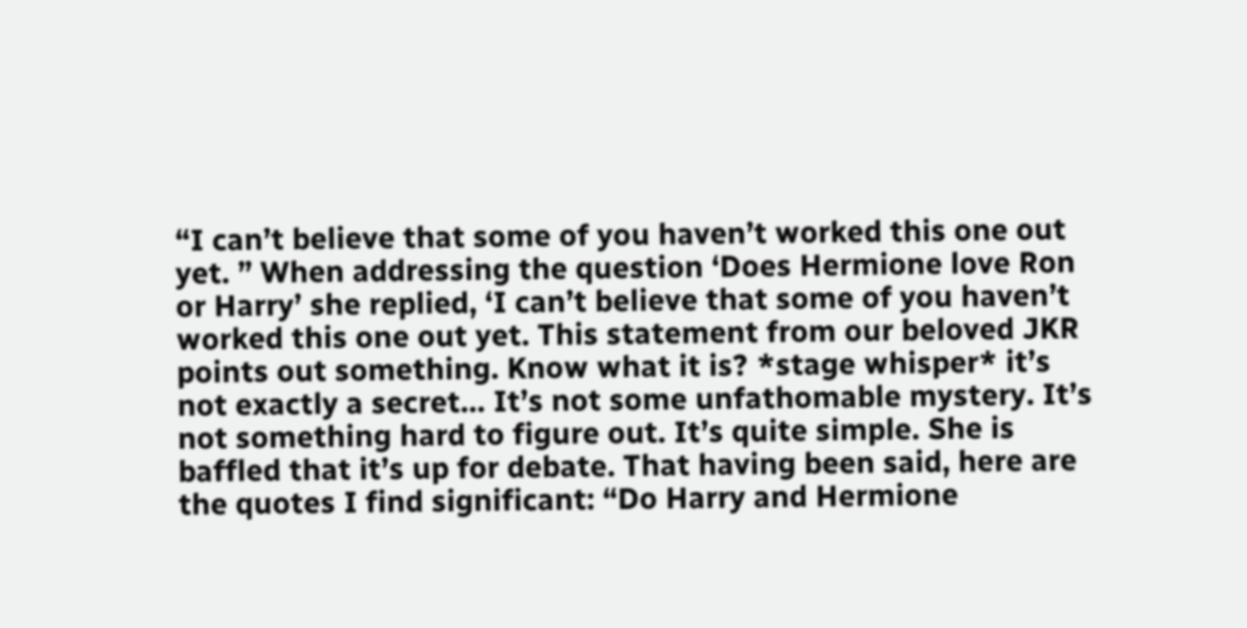“I can’t believe that some of you haven’t worked this one out yet. ” When addressing the question ‘Does Hermione love Ron or Harry’ she replied, ‘I can’t believe that some of you haven’t worked this one out yet. This statement from our beloved JKR points out something. Know what it is? *stage whisper* it’s not exactly a secret… It’s not some unfathomable mystery. It’s not something hard to figure out. It’s quite simple. She is baffled that it’s up for debate. That having been said, here are the quotes I find significant: “Do Harry and Hermione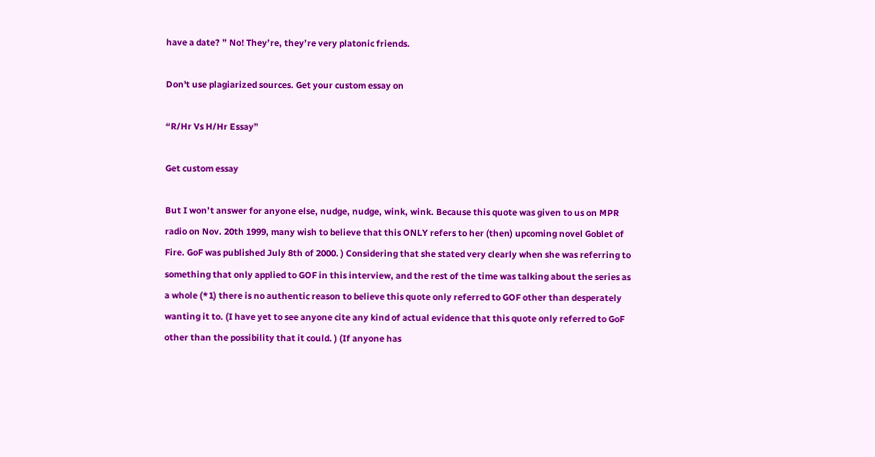have a date? ” No! They’re, they’re very platonic friends.

Don't use plagiarized sources. Get your custom essay on

“R/Hr Vs H/Hr Essay”

Get custom essay

But I won’t answer for anyone else, nudge, nudge, wink, wink. Because this quote was given to us on MPR radio on Nov. 20th 1999, many wish to believe that this ONLY refers to her (then) upcoming novel Goblet of Fire. GoF was published July 8th of 2000. ) Considering that she stated very clearly when she was referring to something that only applied to GOF in this interview, and the rest of the time was talking about the series as a whole (*1) there is no authentic reason to believe this quote only referred to GOF other than desperately wanting it to. (I have yet to see anyone cite any kind of actual evidence that this quote only referred to GoF other than the possibility that it could. ) (If anyone has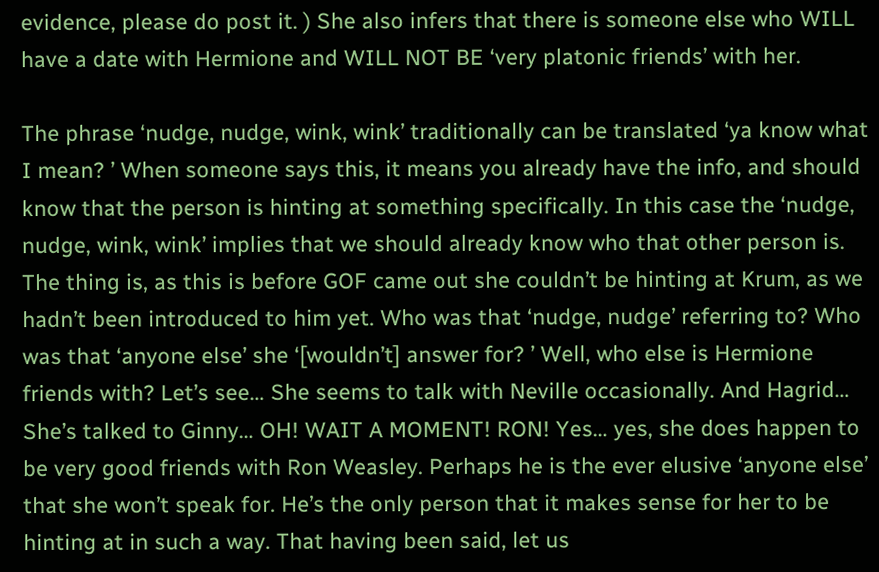evidence, please do post it. ) She also infers that there is someone else who WILL have a date with Hermione and WILL NOT BE ‘very platonic friends’ with her.

The phrase ‘nudge, nudge, wink, wink’ traditionally can be translated ‘ya know what I mean? ’ When someone says this, it means you already have the info, and should know that the person is hinting at something specifically. In this case the ‘nudge, nudge, wink, wink’ implies that we should already know who that other person is.  The thing is, as this is before GOF came out she couldn’t be hinting at Krum, as we hadn’t been introduced to him yet. Who was that ‘nudge, nudge’ referring to? Who was that ‘anyone else’ she ‘[wouldn’t] answer for? ’ Well, who else is Hermione friends with? Let’s see… She seems to talk with Neville occasionally. And Hagrid… She’s talked to Ginny… OH! WAIT A MOMENT! RON! Yes… yes, she does happen to be very good friends with Ron Weasley. Perhaps he is the ever elusive ‘anyone else’ that she won’t speak for. He’s the only person that it makes sense for her to be hinting at in such a way. That having been said, let us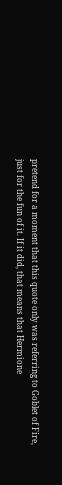pretend for a moment that this quote only was referring to Goblet of Fire, just for the fun of it. If it did, that means that Hermione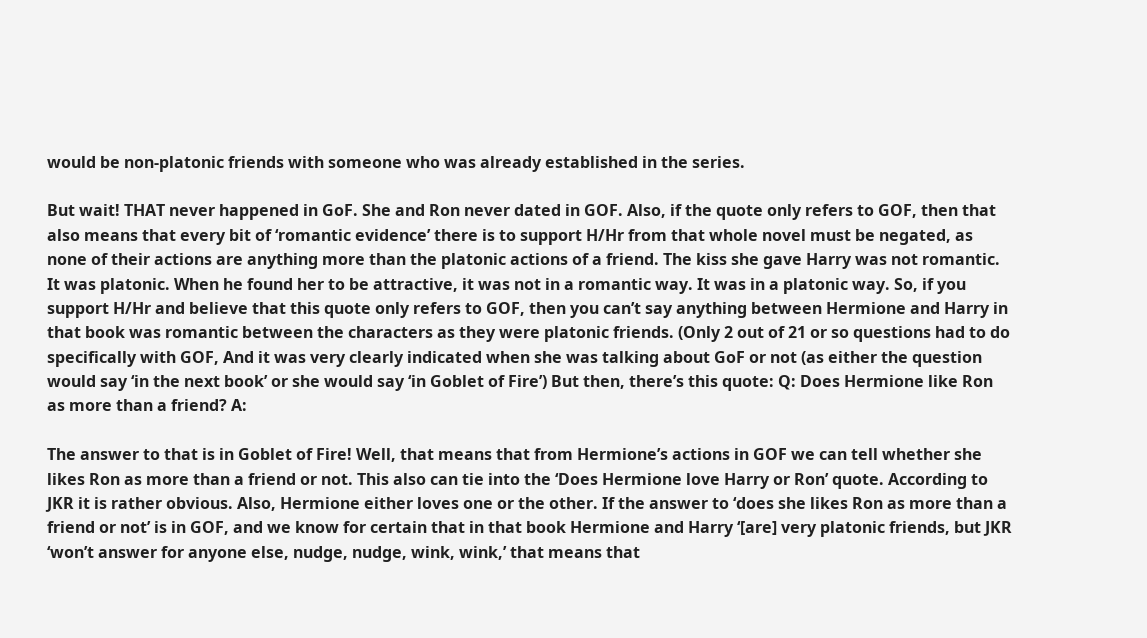would be non-platonic friends with someone who was already established in the series.

But wait! THAT never happened in GoF. She and Ron never dated in GOF. Also, if the quote only refers to GOF, then that also means that every bit of ‘romantic evidence’ there is to support H/Hr from that whole novel must be negated, as none of their actions are anything more than the platonic actions of a friend. The kiss she gave Harry was not romantic. It was platonic. When he found her to be attractive, it was not in a romantic way. It was in a platonic way. So, if you support H/Hr and believe that this quote only refers to GOF, then you can’t say anything between Hermione and Harry in that book was romantic between the characters as they were platonic friends. (Only 2 out of 21 or so questions had to do specifically with GOF, And it was very clearly indicated when she was talking about GoF or not (as either the question would say ‘in the next book’ or she would say ‘in Goblet of Fire’) But then, there’s this quote: Q: Does Hermione like Ron as more than a friend? A:

The answer to that is in Goblet of Fire! Well, that means that from Hermione’s actions in GOF we can tell whether she likes Ron as more than a friend or not. This also can tie into the ‘Does Hermione love Harry or Ron’ quote. According to JKR it is rather obvious. Also, Hermione either loves one or the other. If the answer to ‘does she likes Ron as more than a friend or not’ is in GOF, and we know for certain that in that book Hermione and Harry ‘[are] very platonic friends, but JKR ‘won’t answer for anyone else, nudge, nudge, wink, wink,’ that means that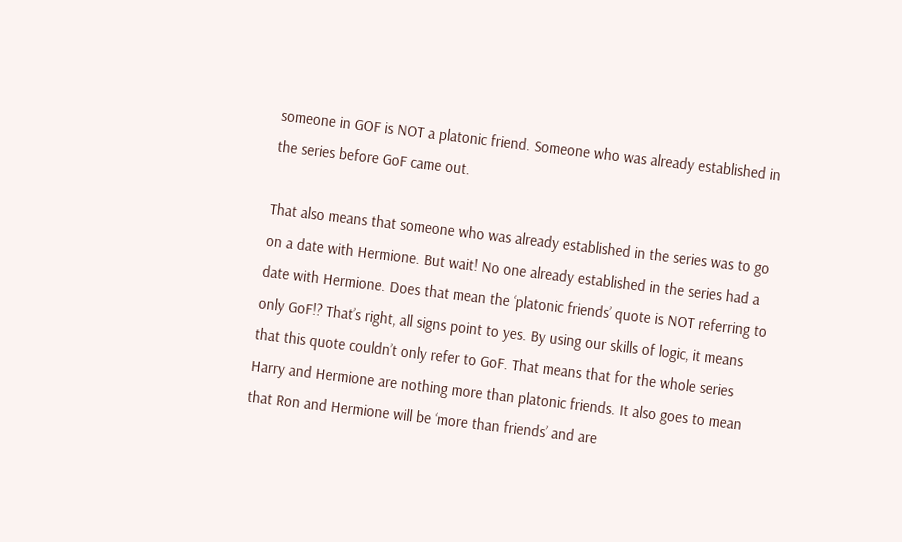someone in GOF is NOT a platonic friend. Someone who was already established in the series before GoF came out.

That also means that someone who was already established in the series was to go on a date with Hermione. But wait! No one already established in the series had a date with Hermione. Does that mean the ‘platonic friends’ quote is NOT referring to only GoF!? That’s right, all signs point to yes. By using our skills of logic, it means that this quote couldn’t only refer to GoF. That means that for the whole series Harry and Hermione are nothing more than platonic friends. It also goes to mean that Ron and Hermione will be ‘more than friends’ and are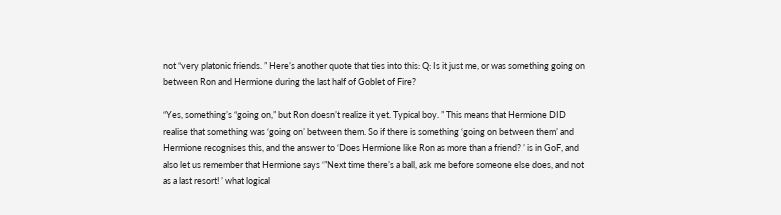not “very platonic friends. ” Here’s another quote that ties into this: Q: Is it just me, or was something going on between Ron and Hermione during the last half of Goblet of Fire?

“Yes, something’s “going on,” but Ron doesn’t realize it yet. Typical boy. ” This means that Hermione DID realise that something was ‘going on’ between them. So if there is something ‘going on between them’ and Hermione recognises this, and the answer to ‘Does Hermione like Ron as more than a friend? ’ is in GoF, and also let us remember that Hermione says ‘”Next time there’s a ball, ask me before someone else does, and not as a last resort! ’ what logical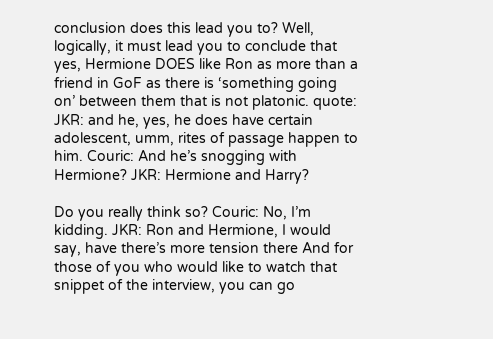conclusion does this lead you to? Well, logically, it must lead you to conclude that yes, Hermione DOES like Ron as more than a friend in GoF as there is ‘something going on’ between them that is not platonic. quote: JKR: and he, yes, he does have certain adolescent, umm, rites of passage happen to him. Couric: And he’s snogging with Hermione? JKR: Hermione and Harry?

Do you really think so? Couric: No, I’m kidding. JKR: Ron and Hermione, I would say, have there’s more tension there And for those of you who would like to watch that snippet of the interview, you can go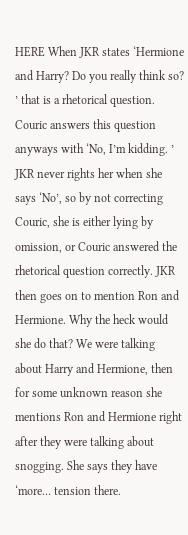HERE When JKR states ‘Hermione and Harry? Do you really think so? ’ that is a rhetorical question. Couric answers this question anyways with ‘No, I’m kidding. ’ JKR never rights her when she says ‘No’, so by not correcting Couric, she is either lying by omission, or Couric answered the rhetorical question correctly. JKR then goes on to mention Ron and Hermione. Why the heck would she do that? We were talking about Harry and Hermione, then for some unknown reason she mentions Ron and Hermione right after they were talking about snogging. She says they have ‘more… tension there.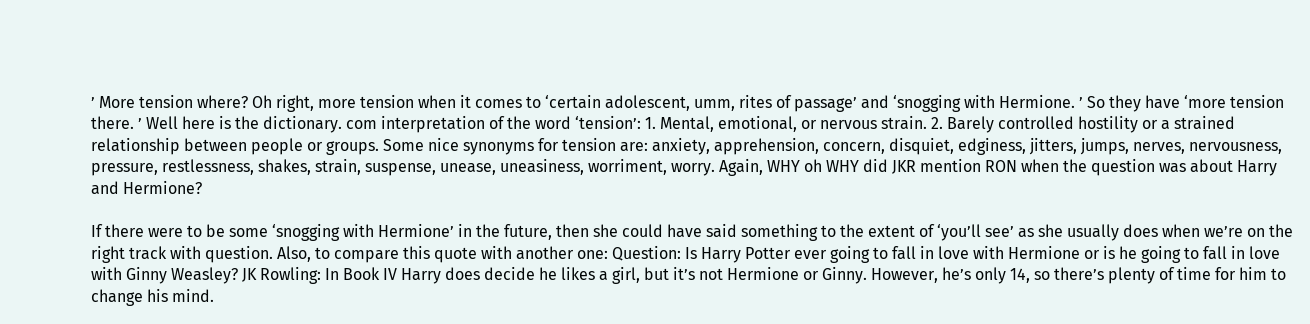’ More tension where? Oh right, more tension when it comes to ‘certain adolescent, umm, rites of passage’ and ‘snogging with Hermione. ’ So they have ‘more tension there. ’ Well here is the dictionary. com interpretation of the word ‘tension’: 1. Mental, emotional, or nervous strain. 2. Barely controlled hostility or a strained relationship between people or groups. Some nice synonyms for tension are: anxiety, apprehension, concern, disquiet, edginess, jitters, jumps, nerves, nervousness, pressure, restlessness, shakes, strain, suspense, unease, uneasiness, worriment, worry. Again, WHY oh WHY did JKR mention RON when the question was about Harry and Hermione?

If there were to be some ‘snogging with Hermione’ in the future, then she could have said something to the extent of ‘you’ll see’ as she usually does when we’re on the right track with question. Also, to compare this quote with another one: Question: Is Harry Potter ever going to fall in love with Hermione or is he going to fall in love with Ginny Weasley? JK Rowling: In Book IV Harry does decide he likes a girl, but it’s not Hermione or Ginny. However, he’s only 14, so there’s plenty of time for him to change his mind.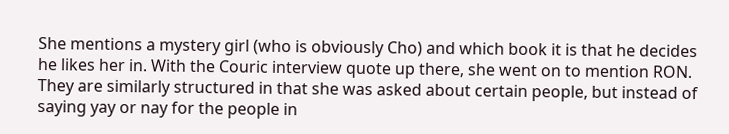She mentions a mystery girl (who is obviously Cho) and which book it is that he decides he likes her in. With the Couric interview quote up there, she went on to mention RON. They are similarly structured in that she was asked about certain people, but instead of saying yay or nay for the people in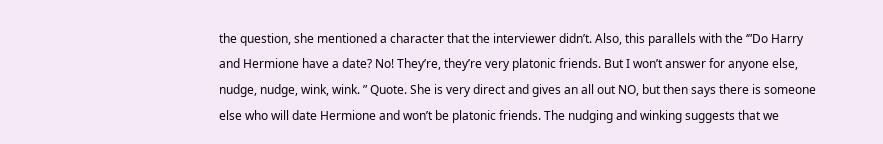the question, she mentioned a character that the interviewer didn’t. Also, this parallels with the ‘”Do Harry and Hermione have a date? No! They’re, they’re very platonic friends. But I won’t answer for anyone else, nudge, nudge, wink, wink. ” Quote. She is very direct and gives an all out NO, but then says there is someone else who will date Hermione and won’t be platonic friends. The nudging and winking suggests that we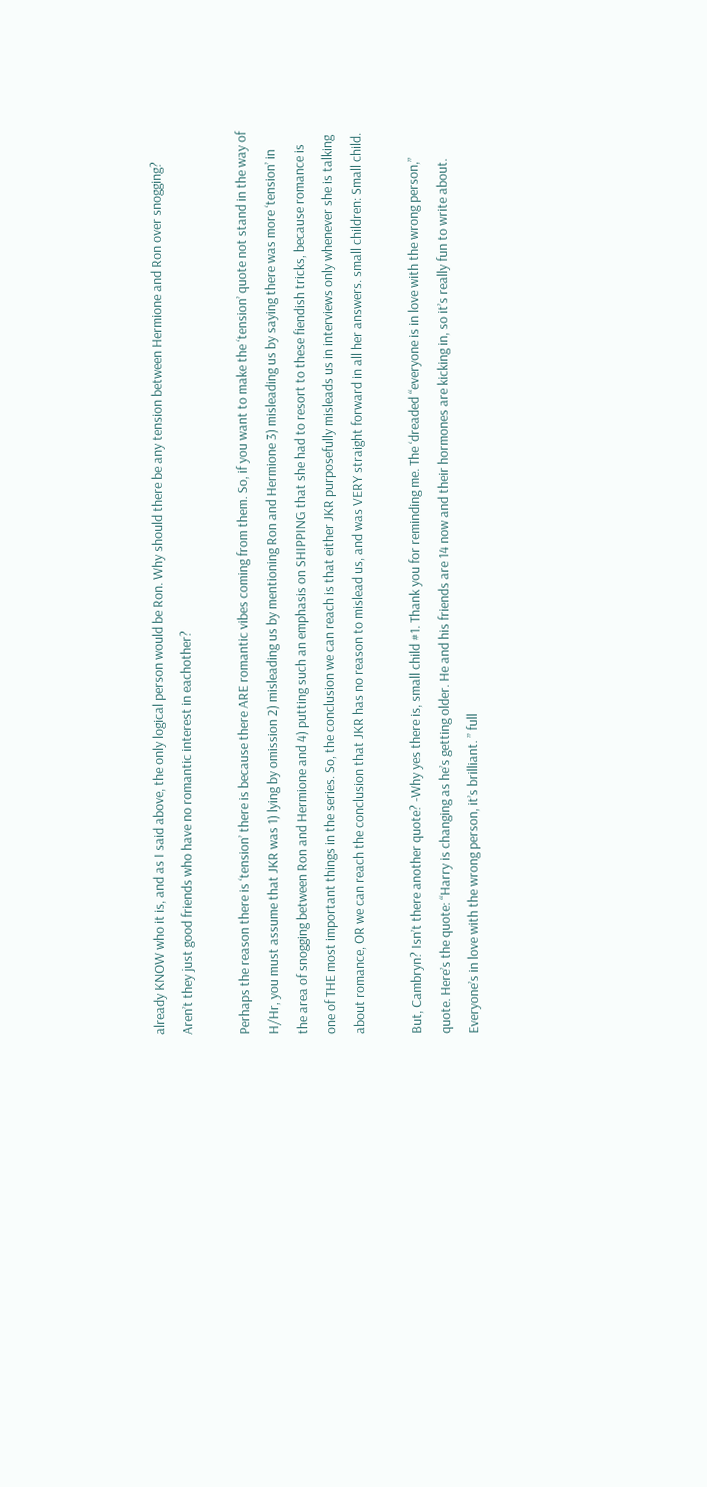already KNOW who it is, and as I said above, the only logical person would be Ron. Why should there be any tension between Hermione and Ron over snogging? Aren’t they just good friends who have no romantic interest in eachother?

Perhaps the reason there is ‘tension’ there is because there ARE romantic vibes coming from them. So, if you want to make the ‘tension’ quote not stand in the way of H/Hr, you must assume that JKR was 1) lying by omission 2) misleading us by mentioning Ron and Hermione 3) misleading us by saying there was more ‘tension’ in the area of snogging between Ron and Hermione and 4) putting such an emphasis on SHIPPING that she had to resort to these fiendish tricks, because romance is one of THE most important things in the series. So, the conclusion we can reach is that either JKR purposefully misleads us in interviews only whenever she is talking about romance, OR we can reach the conclusion that JKR has no reason to mislead us, and was VERY straight forward in all her answers. small children: Small child.

But, Cambryn? Isn’t there another quote? -Why yes there is, small child #1. Thank you for reminding me. The ‘dreaded “everyone is in love with the wrong person,” quote. Here’s the quote: “Harry is changing as he’s getting older. He and his friends are 14 now and their hormones are kicking in, so it’s really fun to write about. Everyone’s in love with the wrong person, it’s brilliant. ” full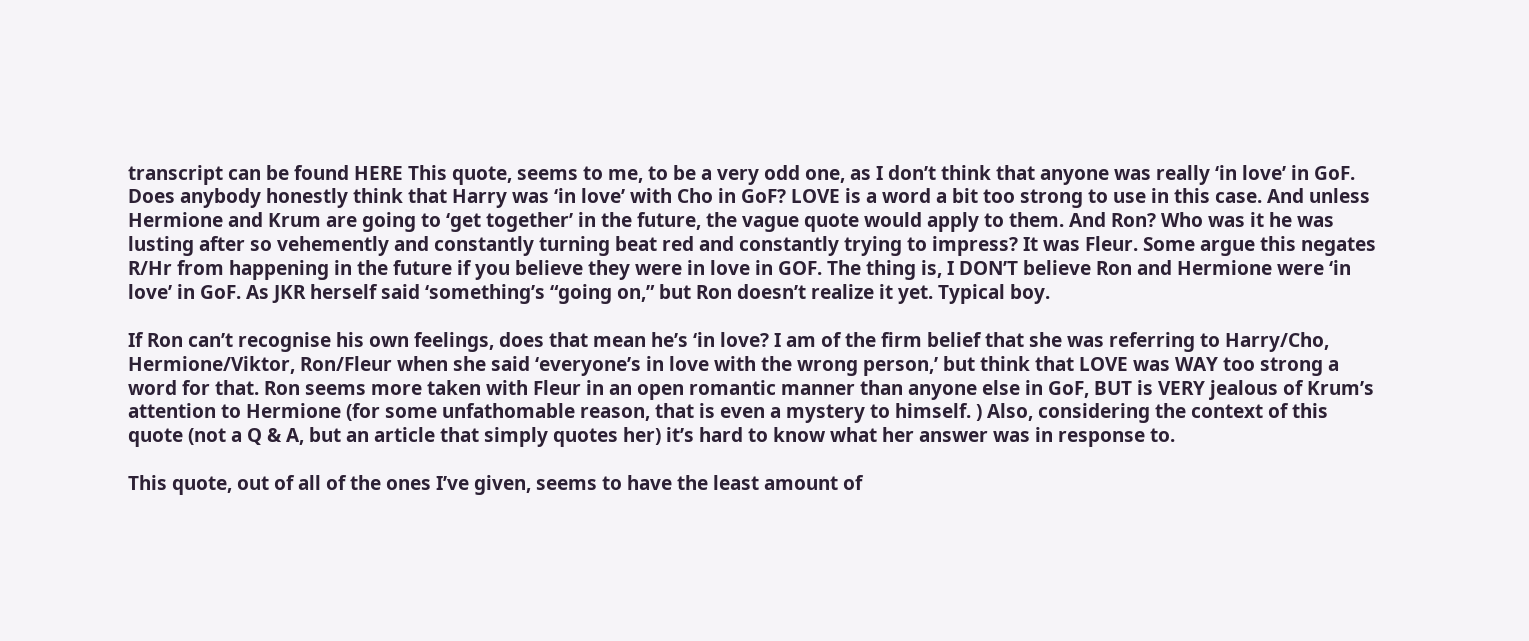transcript can be found HERE This quote, seems to me, to be a very odd one, as I don’t think that anyone was really ‘in love’ in GoF. Does anybody honestly think that Harry was ‘in love’ with Cho in GoF? LOVE is a word a bit too strong to use in this case. And unless Hermione and Krum are going to ‘get together’ in the future, the vague quote would apply to them. And Ron? Who was it he was lusting after so vehemently and constantly turning beat red and constantly trying to impress? It was Fleur. Some argue this negates R/Hr from happening in the future if you believe they were in love in GOF. The thing is, I DON’T believe Ron and Hermione were ‘in love’ in GoF. As JKR herself said ‘something’s “going on,” but Ron doesn’t realize it yet. Typical boy.

If Ron can’t recognise his own feelings, does that mean he’s ‘in love? I am of the firm belief that she was referring to Harry/Cho, Hermione/Viktor, Ron/Fleur when she said ‘everyone’s in love with the wrong person,’ but think that LOVE was WAY too strong a word for that. Ron seems more taken with Fleur in an open romantic manner than anyone else in GoF, BUT is VERY jealous of Krum’s attention to Hermione (for some unfathomable reason, that is even a mystery to himself. ) Also, considering the context of this quote (not a Q & A, but an article that simply quotes her) it’s hard to know what her answer was in response to.

This quote, out of all of the ones I’ve given, seems to have the least amount of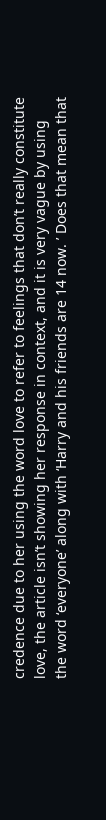credence due to her using the word love to refer to feelings that don’t really constitute love, the article isn’t showing her response in context, and it is very vague by using the word ‘everyone’ along with ‘Harry and his friends are 14 now. ’ Does that mean that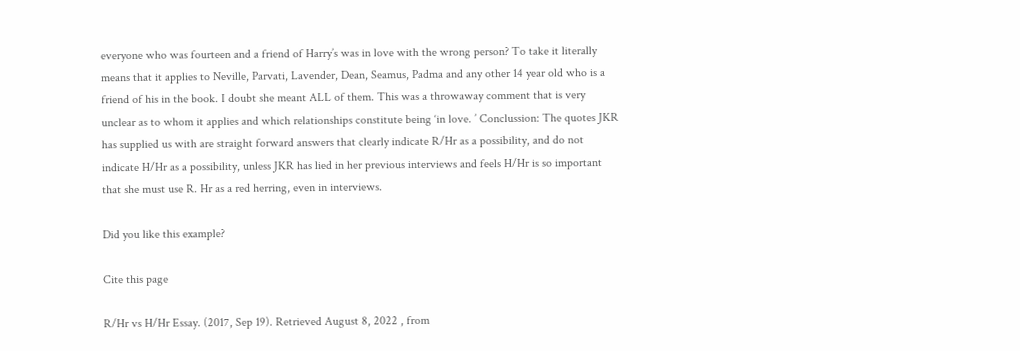everyone who was fourteen and a friend of Harry’s was in love with the wrong person? To take it literally means that it applies to Neville, Parvati, Lavender, Dean, Seamus, Padma and any other 14 year old who is a friend of his in the book. I doubt she meant ALL of them. This was a throwaway comment that is very unclear as to whom it applies and which relationships constitute being ‘in love. ’ Conclussion: The quotes JKR has supplied us with are straight forward answers that clearly indicate R/Hr as a possibility, and do not indicate H/Hr as a possibility, unless JKR has lied in her previous interviews and feels H/Hr is so important that she must use R. Hr as a red herring, even in interviews.

Did you like this example?

Cite this page

R/Hr vs H/Hr Essay. (2017, Sep 19). Retrieved August 8, 2022 , from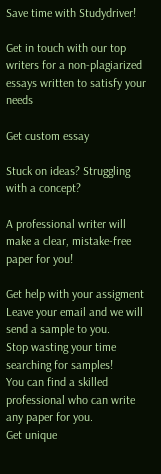Save time with Studydriver!

Get in touch with our top writers for a non-plagiarized essays written to satisfy your needs

Get custom essay

Stuck on ideas? Struggling with a concept?

A professional writer will make a clear, mistake-free paper for you!

Get help with your assigment
Leave your email and we will send a sample to you.
Stop wasting your time searching for samples!
You can find a skilled professional who can write any paper for you.
Get unique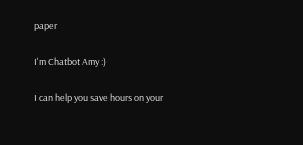paper

I'm Chatbot Amy :)

I can help you save hours on your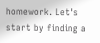homework. Let's start by finding a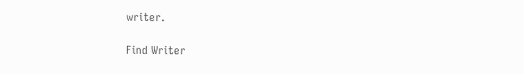writer.

Find Writer